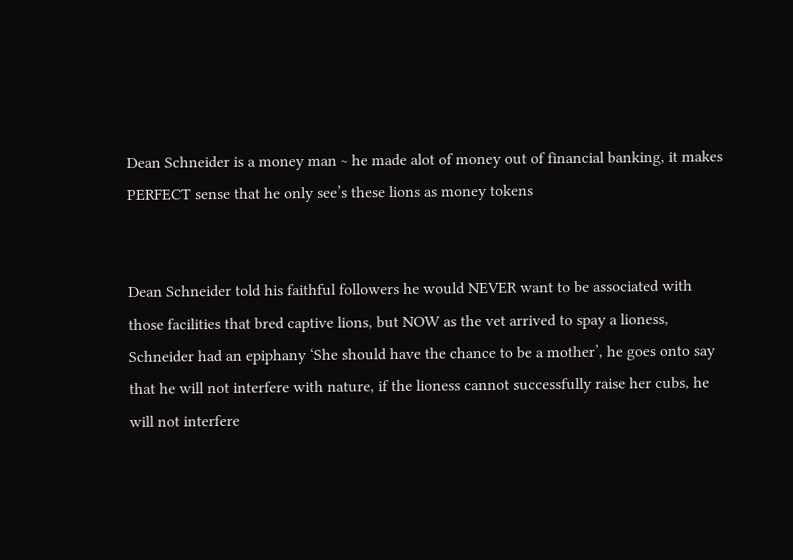Dean Schneider is a money man ~ he made alot of money out of financial banking, it makes PERFECT sense that he only see’s these lions as money tokens


Dean Schneider told his faithful followers he would NEVER want to be associated with those facilities that bred captive lions, but NOW as the vet arrived to spay a lioness, Schneider had an epiphany ‘She should have the chance to be a mother’, he goes onto say that he will not interfere with nature, if the lioness cannot successfully raise her cubs, he will not interfere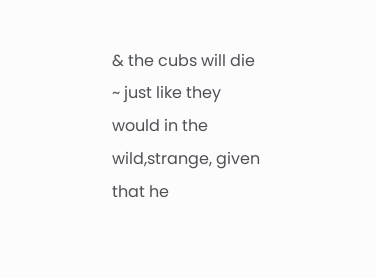& the cubs will die ~ just like they would in the wild,strange, given that he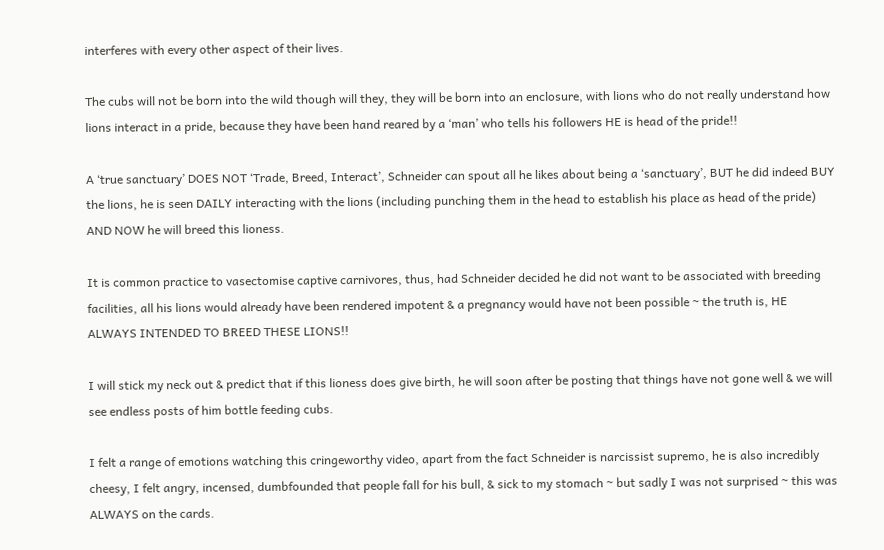interferes with every other aspect of their lives.

The cubs will not be born into the wild though will they, they will be born into an enclosure, with lions who do not really understand how lions interact in a pride, because they have been hand reared by a ‘man’ who tells his followers HE is head of the pride!!

A ‘true sanctuary’ DOES NOT ‘Trade, Breed, Interact’, Schneider can spout all he likes about being a ‘sanctuary’, BUT he did indeed BUY the lions, he is seen DAILY interacting with the lions (including punching them in the head to establish his place as head of the pride) AND NOW he will breed this lioness.

It is common practice to vasectomise captive carnivores, thus, had Schneider decided he did not want to be associated with breeding facilities, all his lions would already have been rendered impotent & a pregnancy would have not been possible ~ the truth is, HE ALWAYS INTENDED TO BREED THESE LIONS!!

I will stick my neck out & predict that if this lioness does give birth, he will soon after be posting that things have not gone well & we will see endless posts of him bottle feeding cubs.

I felt a range of emotions watching this cringeworthy video, apart from the fact Schneider is narcissist supremo, he is also incredibly cheesy, I felt angry, incensed, dumbfounded that people fall for his bull, & sick to my stomach ~ but sadly I was not surprised ~ this was ALWAYS on the cards.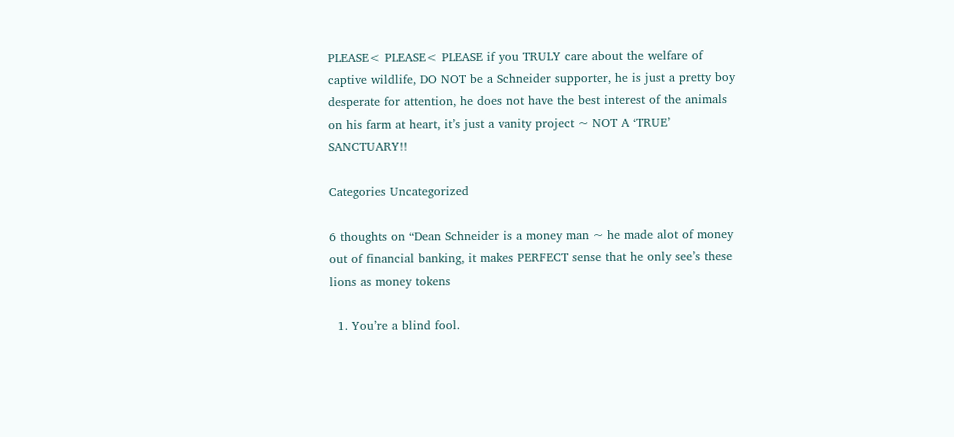PLEASE< PLEASE< PLEASE if you TRULY care about the welfare of captive wildlife, DO NOT be a Schneider supporter, he is just a pretty boy desperate for attention, he does not have the best interest of the animals on his farm at heart, it’s just a vanity project ~ NOT A ‘TRUE’ SANCTUARY!!

Categories Uncategorized

6 thoughts on “Dean Schneider is a money man ~ he made alot of money out of financial banking, it makes PERFECT sense that he only see’s these lions as money tokens

  1. You’re a blind fool.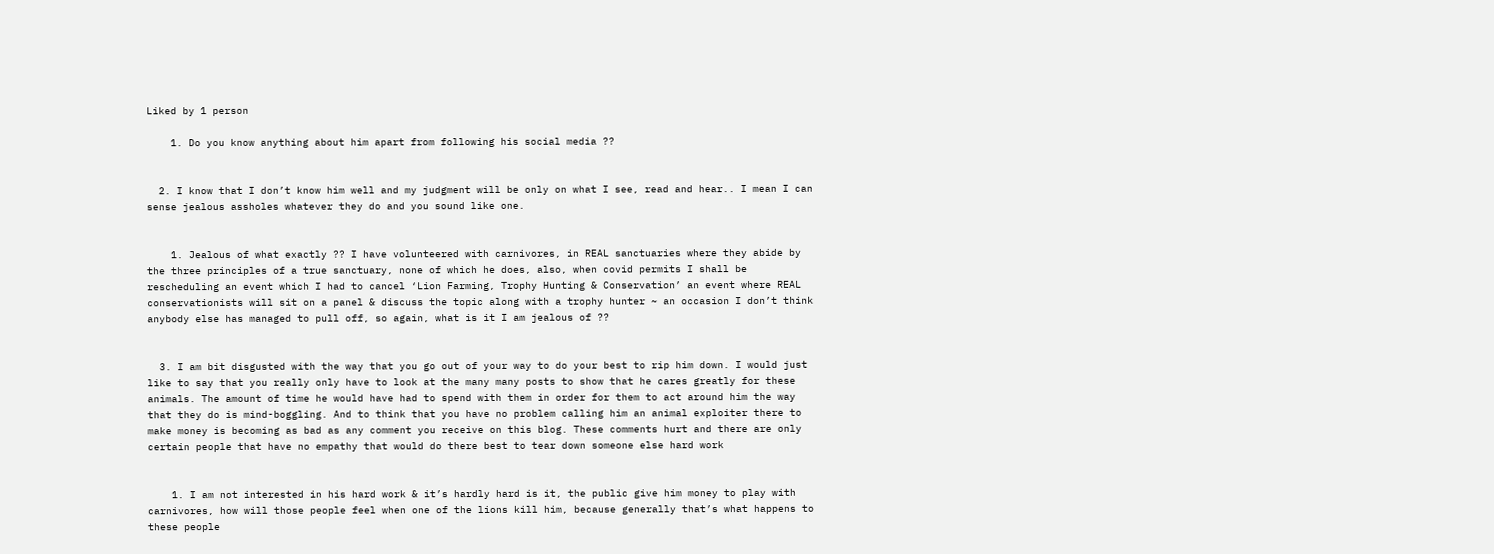Liked by 1 person

    1. Do you know anything about him apart from following his social media ??


  2. I know that I don’t know him well and my judgment will be only on what I see, read and hear.. I mean I can sense jealous assholes whatever they do and you sound like one.


    1. Jealous of what exactly ?? I have volunteered with carnivores, in REAL sanctuaries where they abide by the three principles of a true sanctuary, none of which he does, also, when covid permits I shall be rescheduling an event which I had to cancel ‘Lion Farming, Trophy Hunting & Conservation’ an event where REAL conservationists will sit on a panel & discuss the topic along with a trophy hunter ~ an occasion I don’t think anybody else has managed to pull off, so again, what is it I am jealous of ??


  3. I am bit disgusted with the way that you go out of your way to do your best to rip him down. I would just like to say that you really only have to look at the many many posts to show that he cares greatly for these animals. The amount of time he would have had to spend with them in order for them to act around him the way that they do is mind-boggling. And to think that you have no problem calling him an animal exploiter there to make money is becoming as bad as any comment you receive on this blog. These comments hurt and there are only certain people that have no empathy that would do there best to tear down someone else hard work


    1. I am not interested in his hard work & it’s hardly hard is it, the public give him money to play with carnivores, how will those people feel when one of the lions kill him, because generally that’s what happens to these people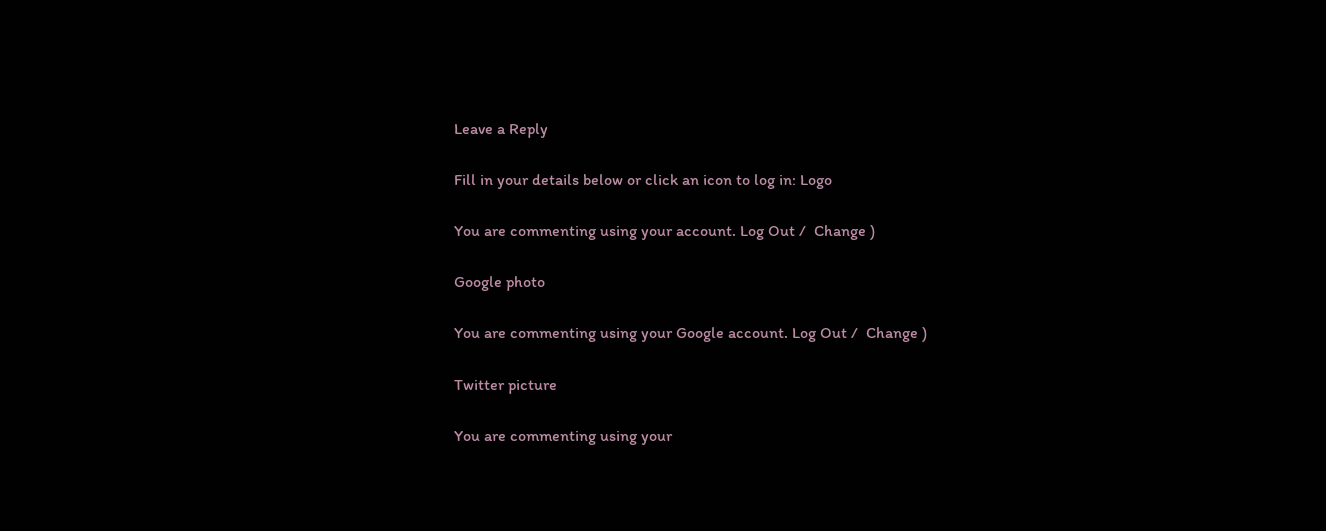Leave a Reply

Fill in your details below or click an icon to log in: Logo

You are commenting using your account. Log Out /  Change )

Google photo

You are commenting using your Google account. Log Out /  Change )

Twitter picture

You are commenting using your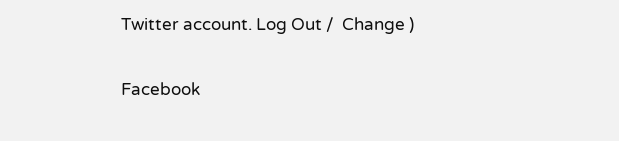Twitter account. Log Out /  Change )

Facebook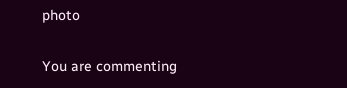photo

You are commenting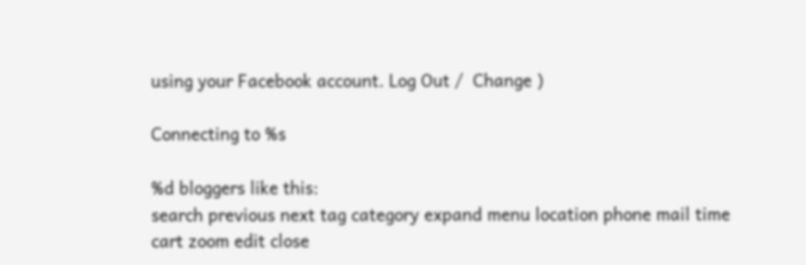using your Facebook account. Log Out /  Change )

Connecting to %s

%d bloggers like this:
search previous next tag category expand menu location phone mail time cart zoom edit close